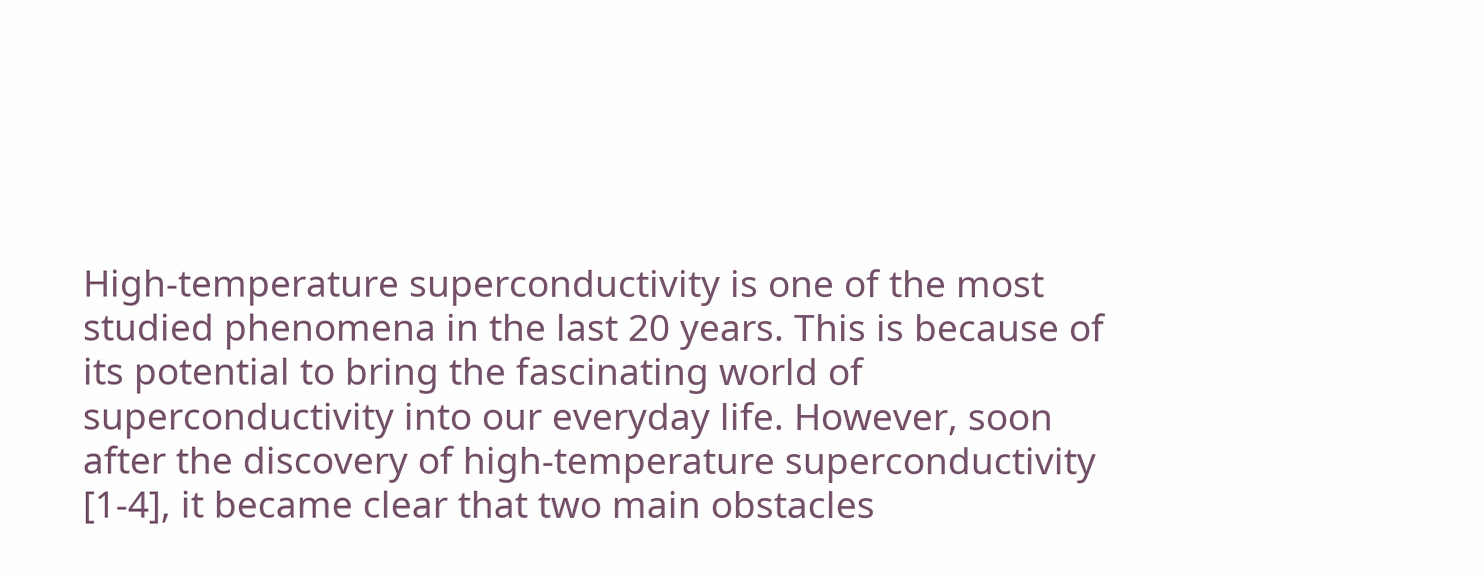High-temperature superconductivity is one of the most studied phenomena in the last 20 years. This is because of its potential to bring the fascinating world of superconductivity into our everyday life. However, soon after the discovery of high-temperature superconductivity [1-4], it became clear that two main obstacles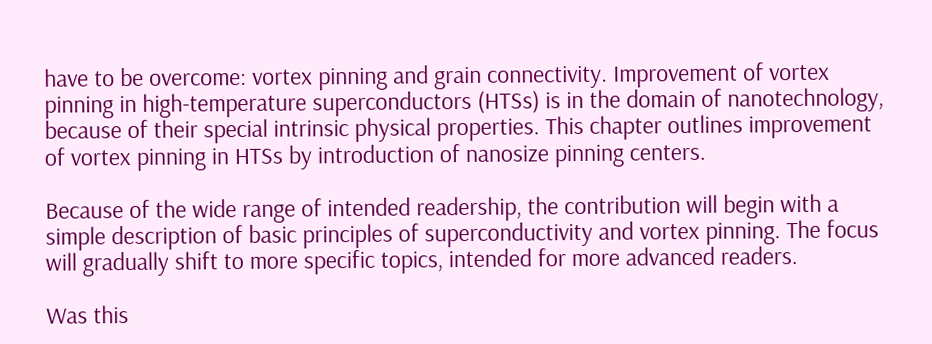have to be overcome: vortex pinning and grain connectivity. Improvement of vortex pinning in high-temperature superconductors (HTSs) is in the domain of nanotechnology, because of their special intrinsic physical properties. This chapter outlines improvement of vortex pinning in HTSs by introduction of nanosize pinning centers.

Because of the wide range of intended readership, the contribution will begin with a simple description of basic principles of superconductivity and vortex pinning. The focus will gradually shift to more specific topics, intended for more advanced readers.

Was this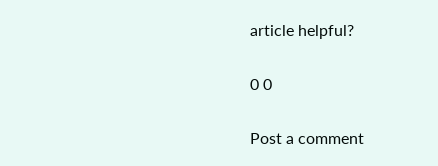article helpful?

0 0

Post a comment